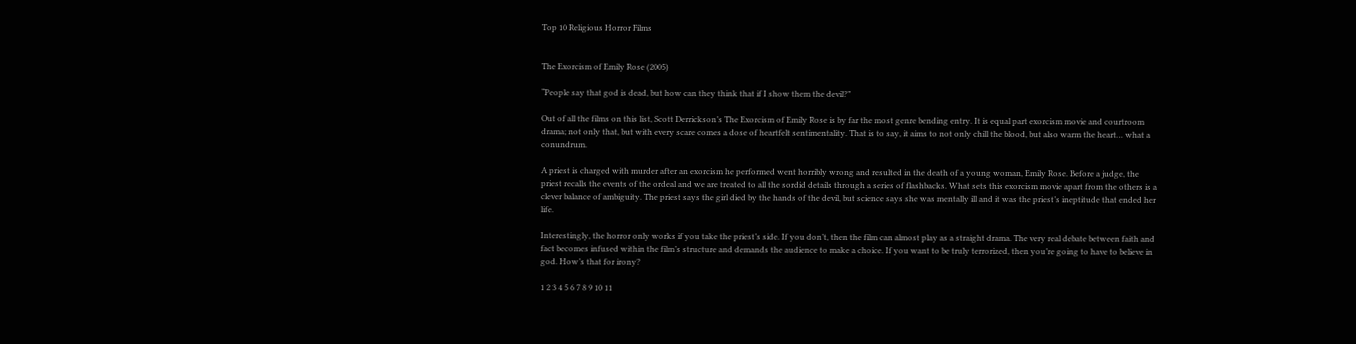Top 10 Religious Horror Films


The Exorcism of Emily Rose (2005)

“People say that god is dead, but how can they think that if I show them the devil?”

Out of all the films on this list, Scott Derrickson’s The Exorcism of Emily Rose is by far the most genre bending entry. It is equal part exorcism movie and courtroom drama; not only that, but with every scare comes a dose of heartfelt sentimentality. That is to say, it aims to not only chill the blood, but also warm the heart… what a conundrum.

A priest is charged with murder after an exorcism he performed went horribly wrong and resulted in the death of a young woman, Emily Rose. Before a judge, the priest recalls the events of the ordeal and we are treated to all the sordid details through a series of flashbacks. What sets this exorcism movie apart from the others is a clever balance of ambiguity. The priest says the girl died by the hands of the devil, but science says she was mentally ill and it was the priest’s ineptitude that ended her life.

Interestingly, the horror only works if you take the priest’s side. If you don’t, then the film can almost play as a straight drama. The very real debate between faith and fact becomes infused within the film’s structure and demands the audience to make a choice. If you want to be truly terrorized, then you’re going to have to believe in god. How’s that for irony?

1 2 3 4 5 6 7 8 9 10 11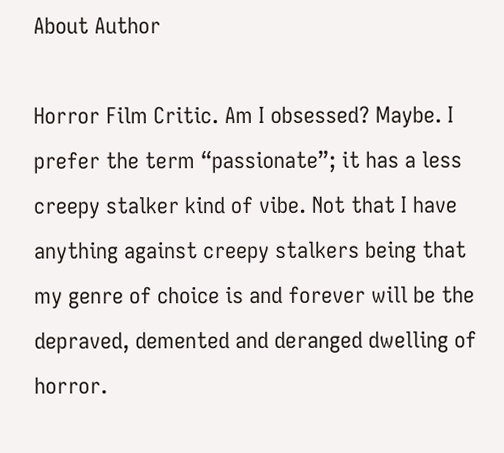About Author

Horror Film Critic. Am I obsessed? Maybe. I prefer the term “passionate”; it has a less creepy stalker kind of vibe. Not that I have anything against creepy stalkers being that my genre of choice is and forever will be the depraved, demented and deranged dwelling of horror.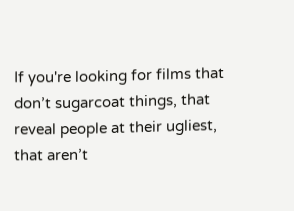If you're looking for films that don’t sugarcoat things, that reveal people at their ugliest, that aren’t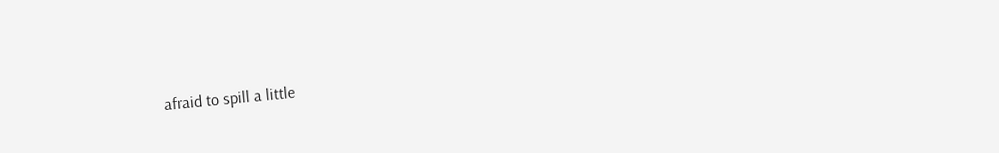afraid to spill a little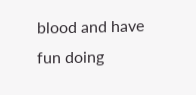blood and have fun doing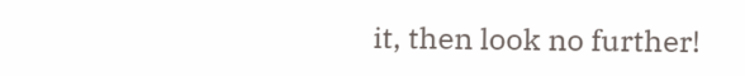it, then look no further!